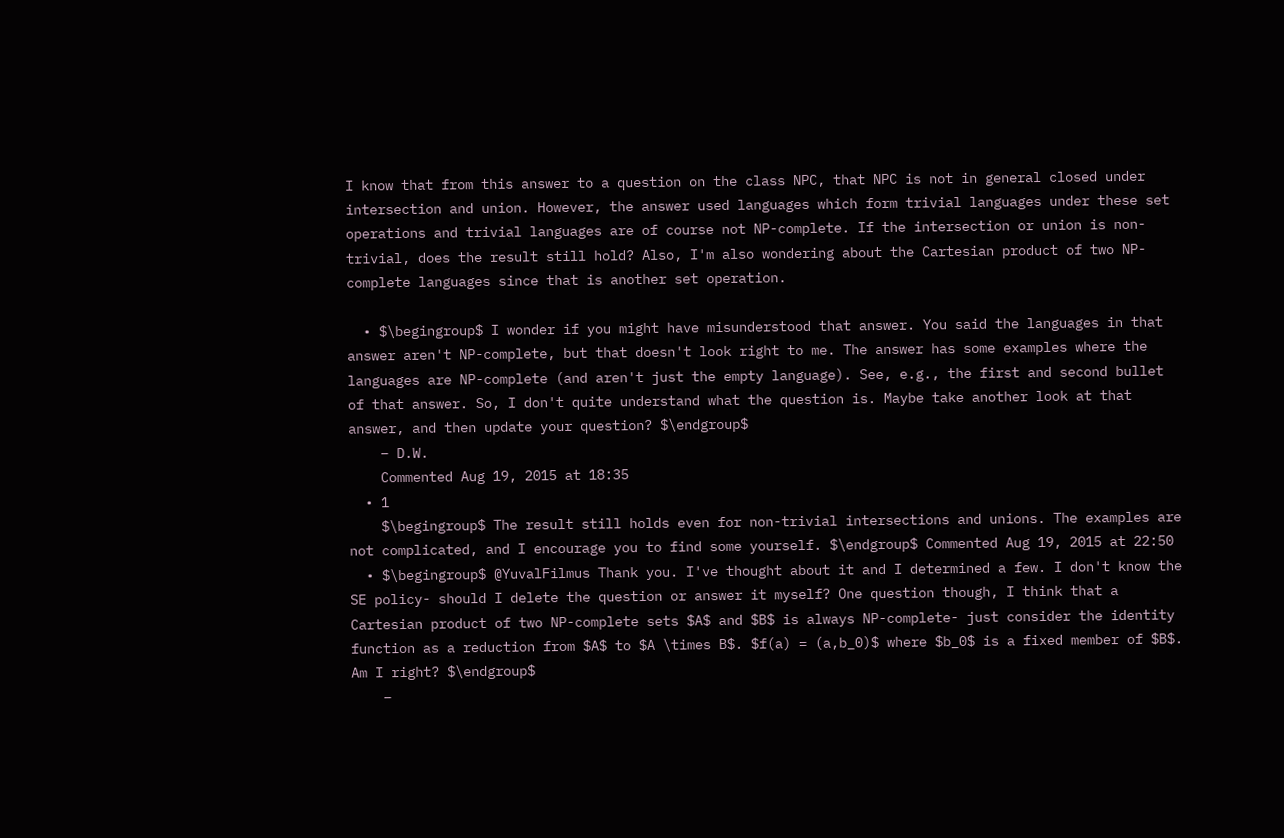I know that from this answer to a question on the class NPC, that NPC is not in general closed under intersection and union. However, the answer used languages which form trivial languages under these set operations and trivial languages are of course not NP-complete. If the intersection or union is non-trivial, does the result still hold? Also, I'm also wondering about the Cartesian product of two NP-complete languages since that is another set operation.

  • $\begingroup$ I wonder if you might have misunderstood that answer. You said the languages in that answer aren't NP-complete, but that doesn't look right to me. The answer has some examples where the languages are NP-complete (and aren't just the empty language). See, e.g., the first and second bullet of that answer. So, I don't quite understand what the question is. Maybe take another look at that answer, and then update your question? $\endgroup$
    – D.W.
    Commented Aug 19, 2015 at 18:35
  • 1
    $\begingroup$ The result still holds even for non-trivial intersections and unions. The examples are not complicated, and I encourage you to find some yourself. $\endgroup$ Commented Aug 19, 2015 at 22:50
  • $\begingroup$ @YuvalFilmus Thank you. I've thought about it and I determined a few. I don't know the SE policy- should I delete the question or answer it myself? One question though, I think that a Cartesian product of two NP-complete sets $A$ and $B$ is always NP-complete- just consider the identity function as a reduction from $A$ to $A \times B$. $f(a) = (a,b_0)$ where $b_0$ is a fixed member of $B$. Am I right? $\endgroup$
    –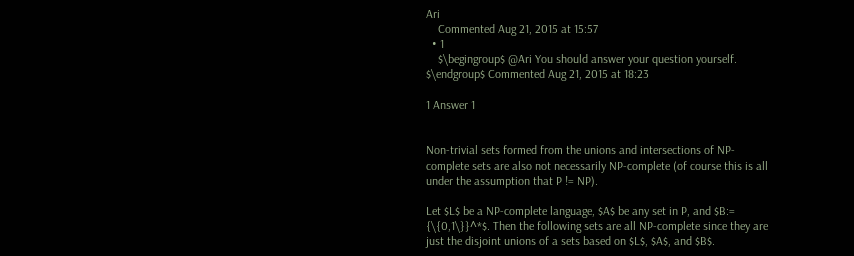Ari
    Commented Aug 21, 2015 at 15:57
  • 1
    $\begingroup$ @Ari You should answer your question yourself. $\endgroup$ Commented Aug 21, 2015 at 18:23

1 Answer 1


Non-trivial sets formed from the unions and intersections of NP-complete sets are also not necessarily NP-complete (of course this is all under the assumption that P != NP).

Let $L$ be a NP-complete language, $A$ be any set in P, and $B:= {\{0,1\}}^*$. Then the following sets are all NP-complete since they are just the disjoint unions of a sets based on $L$, $A$, and $B$.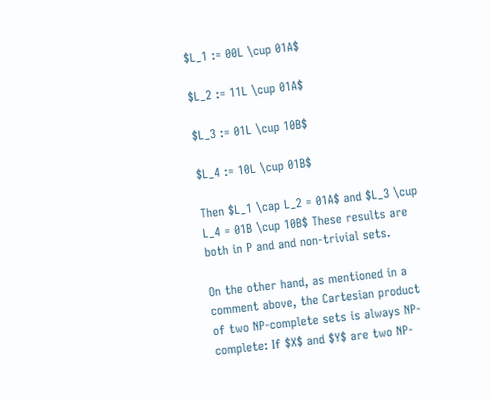$L_1 := 00L \cup 01A$

$L_2 := 11L \cup 01A$

$L_3 := 01L \cup 10B$

$L_4 := 10L \cup 01B$

Then $L_1 \cap L_2 = 01A$ and $L_3 \cup L_4 = 01B \cup 10B$ These results are both in P and and non-trivial sets.

On the other hand, as mentioned in a comment above, the Cartesian product of two NP-complete sets is always NP-complete: If $X$ and $Y$ are two NP-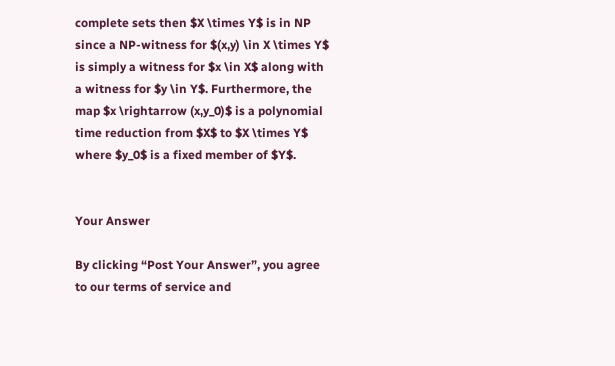complete sets then $X \times Y$ is in NP since a NP-witness for $(x,y) \in X \times Y$ is simply a witness for $x \in X$ along with a witness for $y \in Y$. Furthermore, the map $x \rightarrow (x,y_0)$ is a polynomial time reduction from $X$ to $X \times Y$ where $y_0$ is a fixed member of $Y$.


Your Answer

By clicking “Post Your Answer”, you agree to our terms of service and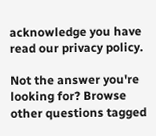acknowledge you have read our privacy policy.

Not the answer you're looking for? Browse other questions tagged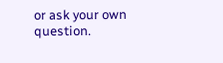or ask your own question.